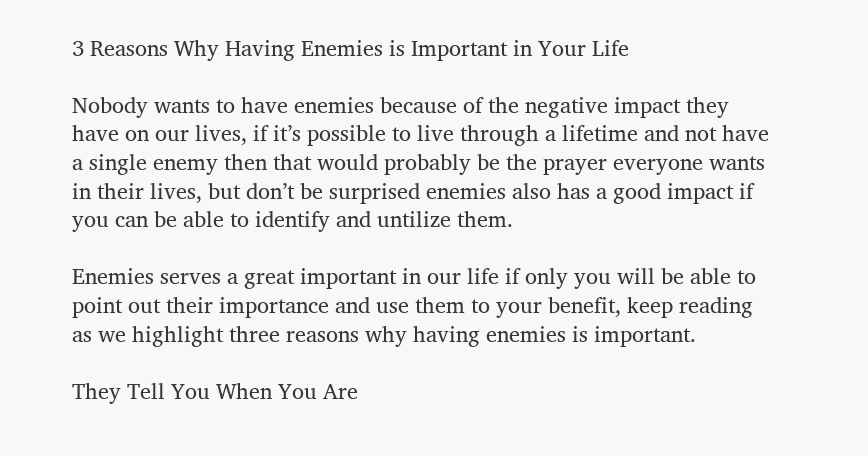3 Reasons Why Having Enemies is Important in Your Life

Nobody wants to have enemies because of the negative impact they have on our lives, if it’s possible to live through a lifetime and not have a single enemy then that would probably be the prayer everyone wants in their lives, but don’t be surprised enemies also has a good impact if you can be able to identify and untilize them.

Enemies serves a great important in our life if only you will be able to point out their importance and use them to your benefit, keep reading as we highlight three reasons why having enemies is important.

They Tell You When You Are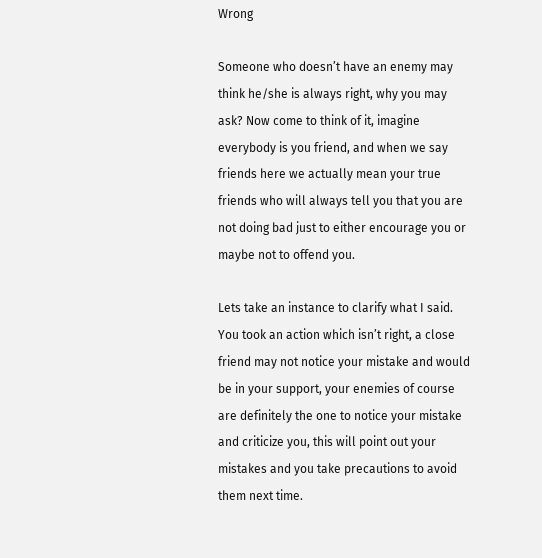Wrong

Someone who doesn’t have an enemy may think he/she is always right, why you may ask? Now come to think of it, imagine everybody is you friend, and when we say friends here we actually mean your true friends who will always tell you that you are not doing bad just to either encourage you or maybe not to offend you.

Lets take an instance to clarify what I said. You took an action which isn’t right, a close friend may not notice your mistake and would be in your support, your enemies of course are definitely the one to notice your mistake and criticize you, this will point out your mistakes and you take precautions to avoid them next time.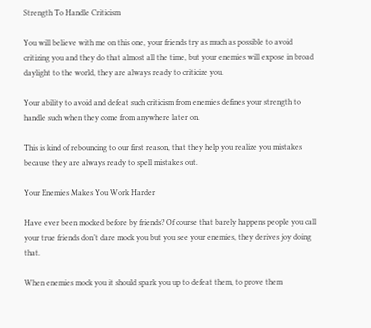Strength To Handle Criticism

You will believe with me on this one, your friends try as much as possible to avoid critizing you and they do that almost all the time, but your enemies will expose in broad daylight to the world, they are always ready to criticize you.

Your ability to avoid and defeat such criticism from enemies defines your strength to handle such when they come from anywhere later on.

This is kind of rebouncing to our first reason, that they help you realize you mistakes because they are always ready to spell mistakes out.

Your Enemies Makes You Work Harder

Have ever been mocked before by friends? Of course that barely happens people you call your true friends don’t dare mock you but you see your enemies, they derives joy doing that.

When enemies mock you it should spark you up to defeat them, to prove them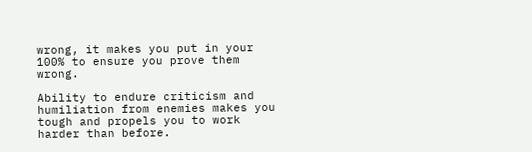wrong, it makes you put in your 100% to ensure you prove them wrong.

Ability to endure criticism and humiliation from enemies makes you tough and propels you to work harder than before.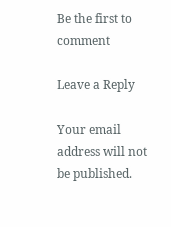Be the first to comment

Leave a Reply

Your email address will not be published.